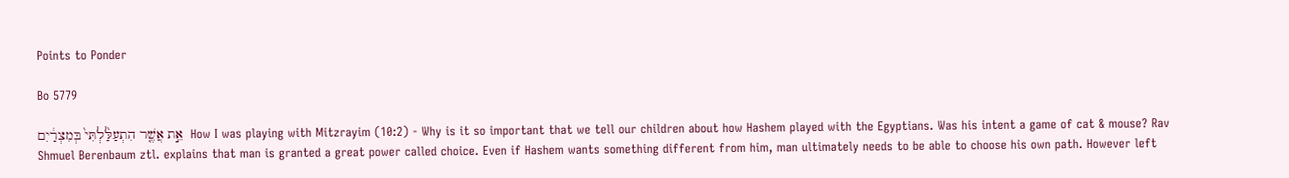Points to Ponder

Bo 5779

אֵ֣ת אֲשֶׁ֤ר הִתְעַלַּ֨לְתִּי֙ בְּמִצְרַ֔יִם  How I was playing with Mitzrayim (10:2) - Why is it so important that we tell our children about how Hashem played with the Egyptians. Was his intent a game of cat & mouse? Rav Shmuel Berenbaum ztl. explains that man is granted a great power called choice. Even if Hashem wants something different from him, man ultimately needs to be able to choose his own path. However left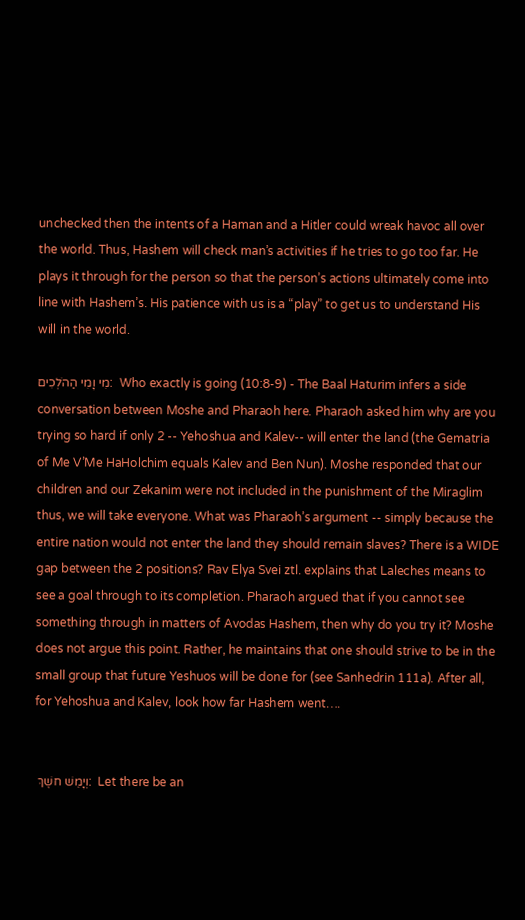unchecked then the intents of a Haman and a Hitler could wreak havoc all over the world. Thus, Hashem will check man’s activities if he tries to go too far. He plays it through for the person so that the person’s actions ultimately come into line with Hashem’s. His patience with us is a “play” to get us to understand His will in the world.

מִי וָמִי הַהֹלְכִים:  Who exactly is going (10:8-9) - The Baal Haturim infers a side conversation between Moshe and Pharaoh here. Pharaoh asked him why are you trying so hard if only 2 -- Yehoshua and Kalev-- will enter the land (the Gematria of Me V’Me HaHolchim equals Kalev and Ben Nun). Moshe responded that our children and our Zekanim were not included in the punishment of the Miraglim thus, we will take everyone. What was Pharaoh’s argument -- simply because the entire nation would not enter the land they should remain slaves? There is a WIDE gap between the 2 positions? Rav Elya Svei ztl. explains that Laleches means to see a goal through to its completion. Pharaoh argued that if you cannot see something through in matters of Avodas Hashem, then why do you try it? Moshe does not argue this point. Rather, he maintains that one should strive to be in the small group that future Yeshuos will be done for (see Sanhedrin 111a). After all, for Yehoshua and Kalev, look how far Hashem went….


 וְיָמֵשׁ חשֶׁךְ:  Let there be an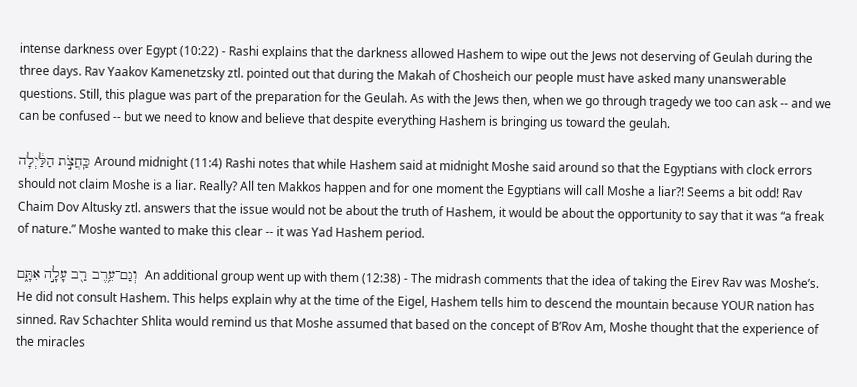intense darkness over Egypt (10:22) - Rashi explains that the darkness allowed Hashem to wipe out the Jews not deserving of Geulah during the three days. Rav Yaakov Kamenetzsky ztl. pointed out that during the Makah of Chosheich our people must have asked many unanswerable questions. Still, this plague was part of the preparation for the Geulah. As with the Jews then, when we go through tragedy we too can ask -- and we can be confused -- but we need to know and believe that despite everything Hashem is bringing us toward the geulah.

כַּֽחֲצֹ֣ת הַלַּ֔יְלָה Around midnight (11:4) Rashi notes that while Hashem said at midnight Moshe said around so that the Egyptians with clock errors should not claim Moshe is a liar. Really? All ten Makkos happen and for one moment the Egyptians will call Moshe a liar?! Seems a bit odd! Rav Chaim Dov Altusky ztl. answers that the issue would not be about the truth of Hashem, it would be about the opportunity to say that it was “a freak of nature.” Moshe wanted to make this clear -- it was Yad Hashem period.

וְגַם־עֵ֥רֶב רַ֖ב עָלָ֣ה אִתָּ֑ם  An additional group went up with them (12:38) - The midrash comments that the idea of taking the Eirev Rav was Moshe’s. He did not consult Hashem. This helps explain why at the time of the Eigel, Hashem tells him to descend the mountain because YOUR nation has sinned. Rav Schachter Shlita would remind us that Moshe assumed that based on the concept of B’Rov Am, Moshe thought that the experience of the miracles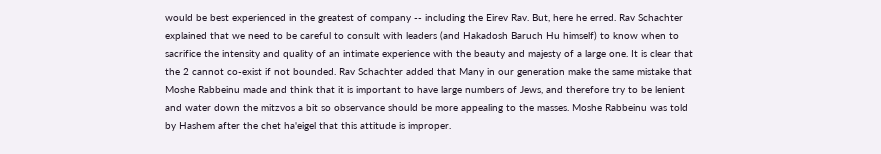would be best experienced in the greatest of company -- including the Eirev Rav. But, here he erred. Rav Schachter explained that we need to be careful to consult with leaders (and Hakadosh Baruch Hu himself) to know when to sacrifice the intensity and quality of an intimate experience with the beauty and majesty of a large one. It is clear that the 2 cannot co-exist if not bounded. Rav Schachter added that Many in our generation make the same mistake that Moshe Rabbeinu made and think that it is important to have large numbers of Jews, and therefore try to be lenient and water down the mitzvos a bit so observance should be more appealing to the masses. Moshe Rabbeinu was told by Hashem after the chet ha'eigel that this attitude is improper.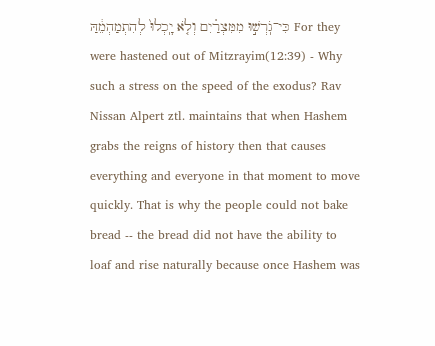כִּי־גֹֽרְשׁ֣וּ מִמִּצְרַ֗יִם וְלֹ֤א יָֽכְלוּ֙ לְהִתְמַהְמֵ֔הַּ For they were hastened out of Mitzrayim(12:39) - Why such a stress on the speed of the exodus? Rav Nissan Alpert ztl. maintains that when Hashem grabs the reigns of history then that causes everything and everyone in that moment to move quickly. That is why the people could not bake bread -- the bread did not have the ability to loaf and rise naturally because once Hashem was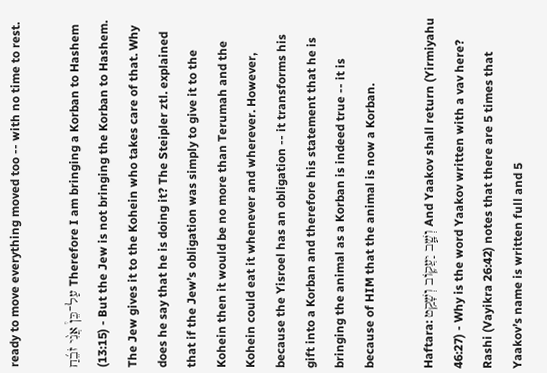ready to move everything moved too -- with no time to rest.

עַל־כֵּן֩ אֲנִ֨י זֹבֵ֜חַ Therefore I am bringing a Korban to Hashem (13:15) - But the Jew is not bringing the Korban to Hashem. The Jew gives it to the Kohein who takes care of that. Why does he say that he is doing it? The Steipler ztl. explained that if the Jew’s obligation was simply to give it to the Kohein then it would be no more than Terumah and the Kohein could eat it whenever and wherever. However, because the Yisroel has an obligation -- it transforms his gift into a Korban and therefore his statement that he is bringing the animal as a Korban is indeed true -- it is because of HIM that the animal is now a Korban.

Haftara: וְשָׁ֧ב יַעֲק֛וֹב וְשָׁקַ֥ט And Yaakov shall return (Yirmiyahu 46:27) - Why is the word Yaakov written with a vav here? Rashi (Vayikra 26:42) notes that there are 5 times that Yaakov’s name is written full and 5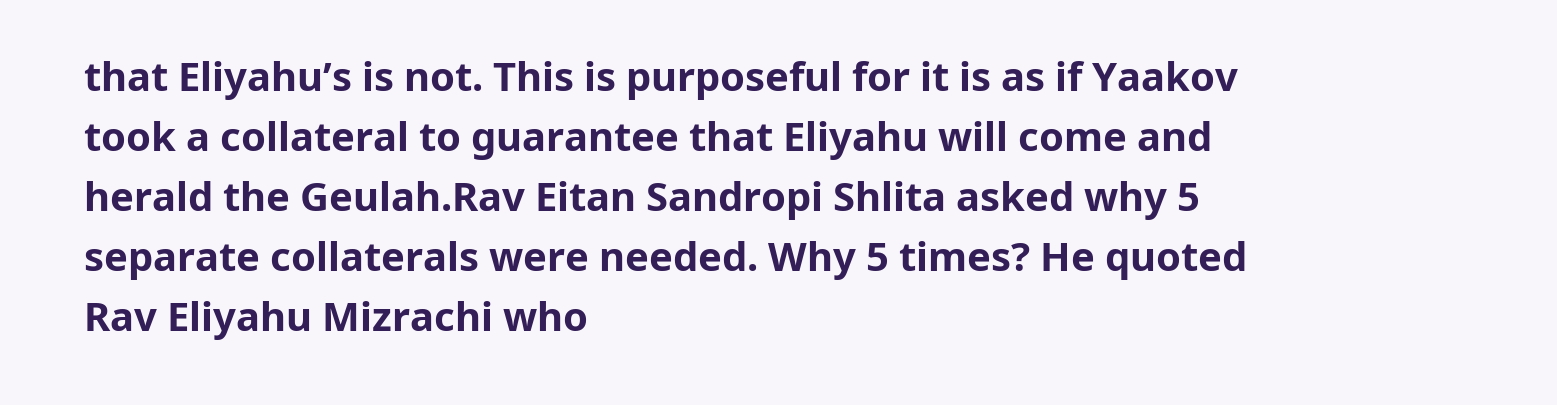that Eliyahu’s is not. This is purposeful for it is as if Yaakov took a collateral to guarantee that Eliyahu will come and herald the Geulah.Rav Eitan Sandropi Shlita asked why 5 separate collaterals were needed. Why 5 times? He quoted Rav Eliyahu Mizrachi who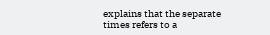explains that the separate times refers to a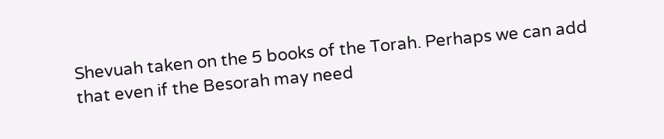Shevuah taken on the 5 books of the Torah. Perhaps we can add that even if the Besorah may need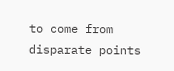to come from disparate points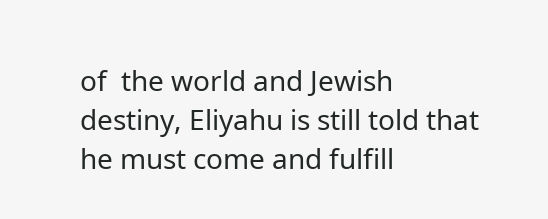of  the world and Jewish destiny, Eliyahu is still told that he must come and fulfill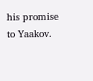his promise to Yaakov.